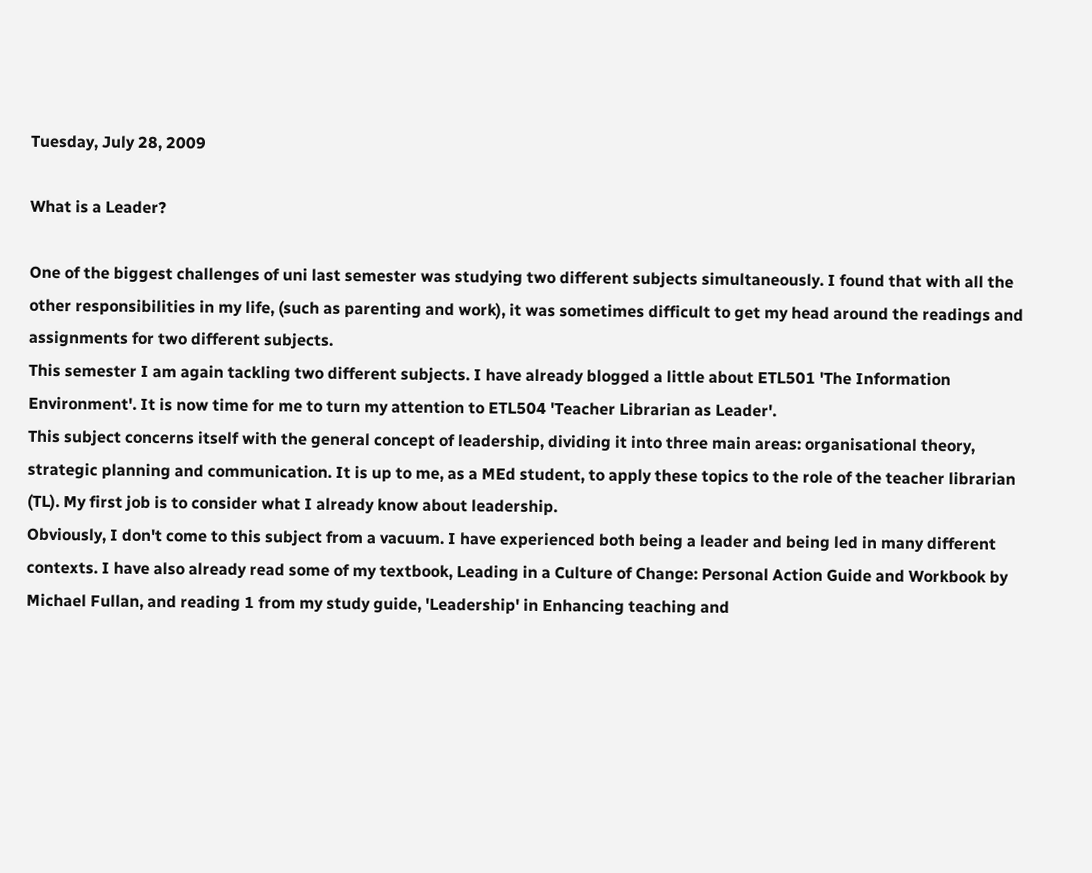Tuesday, July 28, 2009

What is a Leader?

One of the biggest challenges of uni last semester was studying two different subjects simultaneously. I found that with all the other responsibilities in my life, (such as parenting and work), it was sometimes difficult to get my head around the readings and assignments for two different subjects.
This semester I am again tackling two different subjects. I have already blogged a little about ETL501 'The Information Environment'. It is now time for me to turn my attention to ETL504 'Teacher Librarian as Leader'.
This subject concerns itself with the general concept of leadership, dividing it into three main areas: organisational theory, strategic planning and communication. It is up to me, as a MEd student, to apply these topics to the role of the teacher librarian (TL). My first job is to consider what I already know about leadership.
Obviously, I don't come to this subject from a vacuum. I have experienced both being a leader and being led in many different contexts. I have also already read some of my textbook, Leading in a Culture of Change: Personal Action Guide and Workbook by Michael Fullan, and reading 1 from my study guide, 'Leadership' in Enhancing teaching and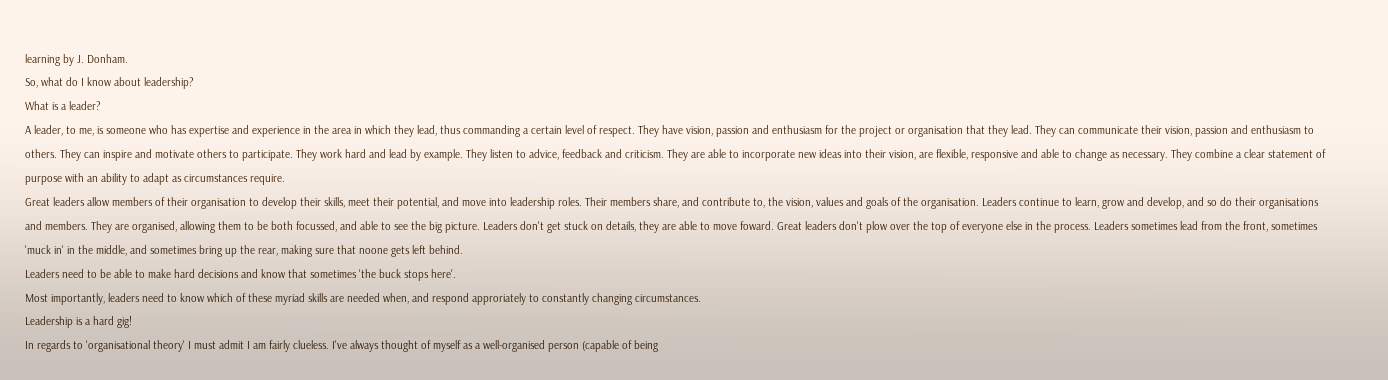learning by J. Donham.
So, what do I know about leadership?
What is a leader?
A leader, to me, is someone who has expertise and experience in the area in which they lead, thus commanding a certain level of respect. They have vision, passion and enthusiasm for the project or organisation that they lead. They can communicate their vision, passion and enthusiasm to others. They can inspire and motivate others to participate. They work hard and lead by example. They listen to advice, feedback and criticism. They are able to incorporate new ideas into their vision, are flexible, responsive and able to change as necessary. They combine a clear statement of purpose with an ability to adapt as circumstances require.
Great leaders allow members of their organisation to develop their skills, meet their potential, and move into leadership roles. Their members share, and contribute to, the vision, values and goals of the organisation. Leaders continue to learn, grow and develop, and so do their organisations and members. They are organised, allowing them to be both focussed, and able to see the big picture. Leaders don't get stuck on details, they are able to move foward. Great leaders don't plow over the top of everyone else in the process. Leaders sometimes lead from the front, sometimes 'muck in' in the middle, and sometimes bring up the rear, making sure that noone gets left behind.
Leaders need to be able to make hard decisions and know that sometimes 'the buck stops here'.
Most importantly, leaders need to know which of these myriad skills are needed when, and respond approriately to constantly changing circumstances.
Leadership is a hard gig!
In regards to 'organisational theory' I must admit I am fairly clueless. I've always thought of myself as a well-organised person (capable of being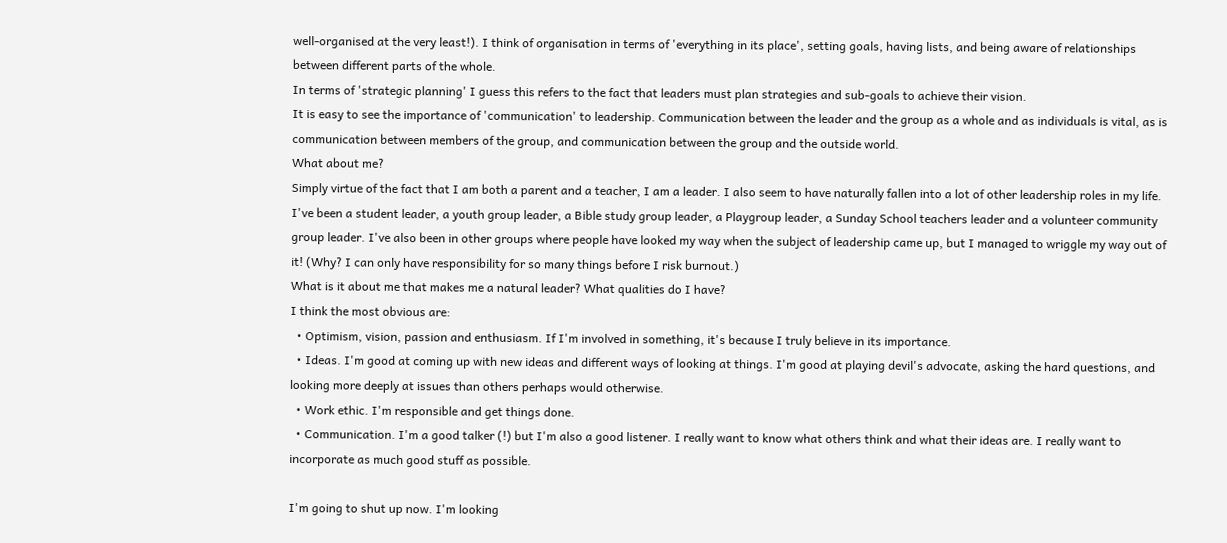well-organised at the very least!). I think of organisation in terms of 'everything in its place', setting goals, having lists, and being aware of relationships between different parts of the whole.
In terms of 'strategic planning' I guess this refers to the fact that leaders must plan strategies and sub-goals to achieve their vision.
It is easy to see the importance of 'communication' to leadership. Communication between the leader and the group as a whole and as individuals is vital, as is communication between members of the group, and communication between the group and the outside world.
What about me?
Simply virtue of the fact that I am both a parent and a teacher, I am a leader. I also seem to have naturally fallen into a lot of other leadership roles in my life. I've been a student leader, a youth group leader, a Bible study group leader, a Playgroup leader, a Sunday School teachers leader and a volunteer community group leader. I've also been in other groups where people have looked my way when the subject of leadership came up, but I managed to wriggle my way out of it! (Why? I can only have responsibility for so many things before I risk burnout.)
What is it about me that makes me a natural leader? What qualities do I have?
I think the most obvious are:
  • Optimism, vision, passion and enthusiasm. If I'm involved in something, it's because I truly believe in its importance.
  • Ideas. I'm good at coming up with new ideas and different ways of looking at things. I'm good at playing devil's advocate, asking the hard questions, and looking more deeply at issues than others perhaps would otherwise.
  • Work ethic. I'm responsible and get things done.
  • Communication. I'm a good talker (!) but I'm also a good listener. I really want to know what others think and what their ideas are. I really want to incorporate as much good stuff as possible.

I'm going to shut up now. I'm looking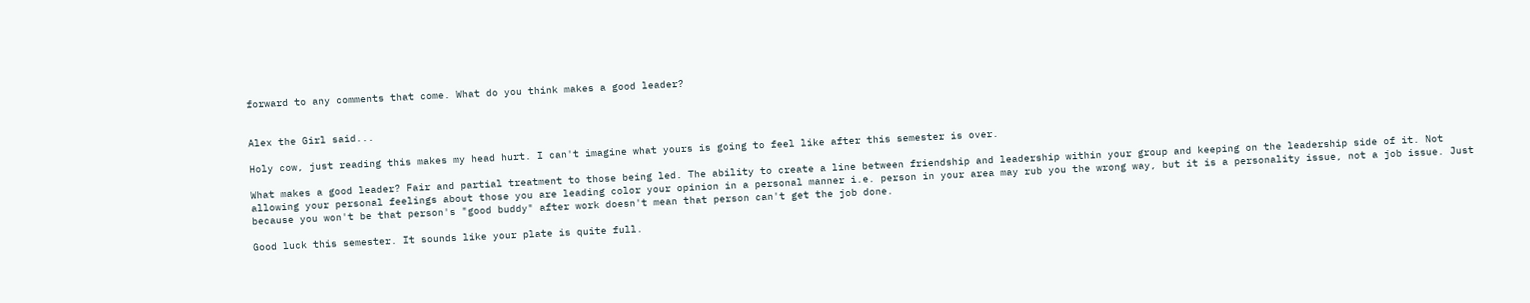forward to any comments that come. What do you think makes a good leader?


Alex the Girl said...

Holy cow, just reading this makes my head hurt. I can't imagine what yours is going to feel like after this semester is over.

What makes a good leader? Fair and partial treatment to those being led. The ability to create a line between friendship and leadership within your group and keeping on the leadership side of it. Not allowing your personal feelings about those you are leading color your opinion in a personal manner i.e. person in your area may rub you the wrong way, but it is a personality issue, not a job issue. Just because you won't be that person's "good buddy" after work doesn't mean that person can't get the job done.

Good luck this semester. It sounds like your plate is quite full.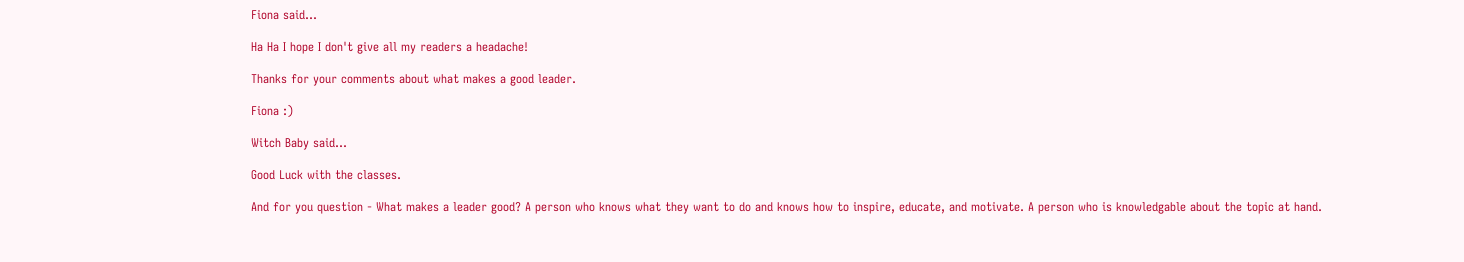Fiona said...

Ha Ha I hope I don't give all my readers a headache!

Thanks for your comments about what makes a good leader.

Fiona :)

Witch Baby said...

Good Luck with the classes.

And for you question - What makes a leader good? A person who knows what they want to do and knows how to inspire, educate, and motivate. A person who is knowledgable about the topic at hand.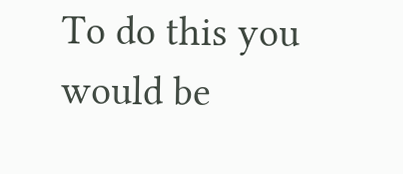To do this you would be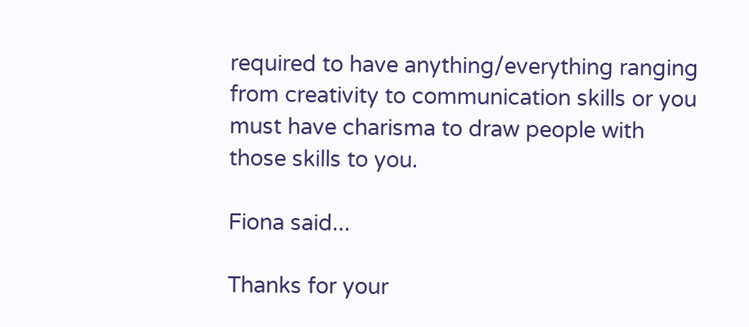required to have anything/everything ranging from creativity to communication skills or you must have charisma to draw people with those skills to you.

Fiona said...

Thanks for your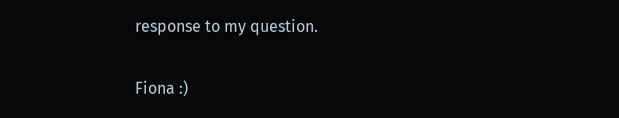response to my question.

Fiona :)